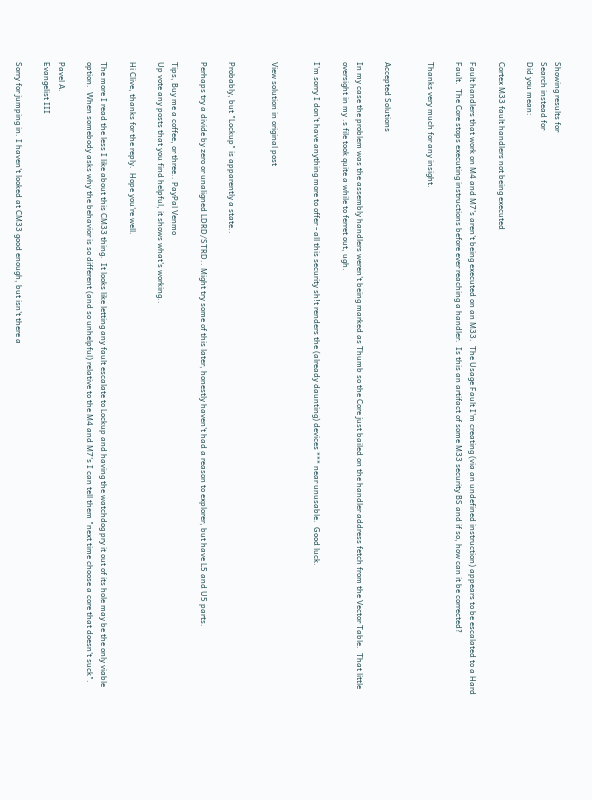Showing results for
Search instead for
Did you mean:

Cortex M33 fault handlers not being executed

Fault handlers that work on M4 and M7's aren't being executed on an M33.  The Usage Fault I'm creating (via an undefined instruction) appears to be escalated to a Hard Fault.  The Core stops executing instructions before ever reaching a handler.  Is this an artifact of some M33 security BS and if so, how can it be corrected?

Thanks very much for any insight.


Accepted Solutions

In my case the problem was the assembly handlers weren't being marked as Thumb so the Core just bailed on the handler address fetch from the Vector Table.  That little oversight in my .s file took quite a while to ferret out, ugh.

I'm sorry I don't have anything more to offer - all this security sh!t renders the (already daunting) devices *** near unusable.  Good luck.


View solution in original post


Probably, but "Lockup" is apparently a state..

Perhaps try a divide by zero or unaligned LDRD/STRD.. Might try some of this later, honestly haven't had a reason to explorer, but have L5 and U5 parts.

Tips, Buy me a coffee, or three.. PayPal Venmo
Up vote any posts that you find helpful, it shows what's working..

Hi Clive, thanks for the reply.  Hope you're well.

The more I read the less I like about this CM33 thing.  It looks like letting any fault escalate to Lockup and having the watchdog pry it out of its hole may be the only viable option.  When somebody asks why the behavior is so different (and so unhelpful) relative to the M4 and M7's I can tell them "next time choose a core that doesn't suck".

Pavel A.
Evangelist III

Sorry for jumping in. I haven't looked at CM33 good enough, but isn't there a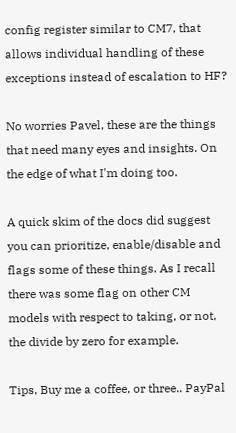config register similar to CM7, that allows individual handling of these exceptions instead of escalation to HF?

No worries Pavel, these are the things that need many eyes and insights. On the edge of what I'm doing too.

A quick skim of the docs did suggest you can prioritize, enable/disable and flags some of these things. As I recall there was some flag on other CM models with respect to taking, or not, the divide by zero for example.

Tips, Buy me a coffee, or three.. PayPal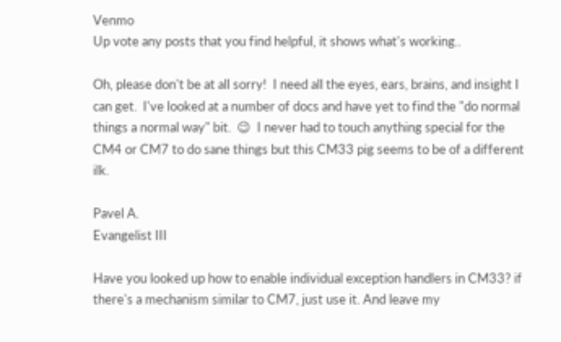Venmo
Up vote any posts that you find helpful, it shows what's working..

Oh, please don't be at all sorry!  I need all the eyes, ears, brains, and insight I can get.  I've looked at a number of docs and have yet to find the "do normal things a normal way" bit.  😉  I never had to touch anything special for the CM4 or CM7 to do sane things but this CM33 pig seems to be of a different ilk.

Pavel A.
Evangelist III

Have you looked up how to enable individual exception handlers in CM33? if there's a mechanism similar to CM7, just use it. And leave my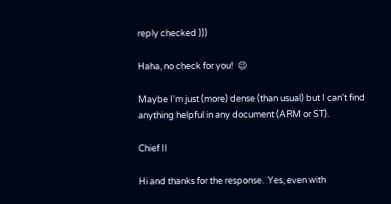reply checked )))

Haha, no check for you!  😉

Maybe I'm just (more) dense (than usual) but I can't find anything helpful in any document (ARM or ST).

Chief II

Hi and thanks for the response.  Yes, even with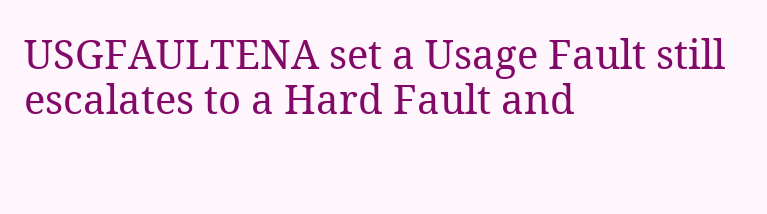USGFAULTENA set a Usage Fault still escalates to a Hard Fault and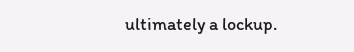ultimately a lockup.